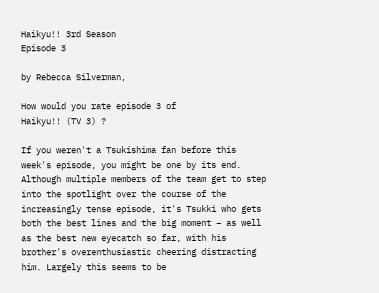Haikyu!! 3rd Season
Episode 3

by Rebecca Silverman,

How would you rate episode 3 of
Haikyu!! (TV 3) ?

If you weren't a Tsukishima fan before this week's episode, you might be one by its end. Although multiple members of the team get to step into the spotlight over the course of the increasingly tense episode, it's Tsukki who gets both the best lines and the big moment – as well as the best new eyecatch so far, with his brother's overenthusiastic cheering distracting him. Largely this seems to be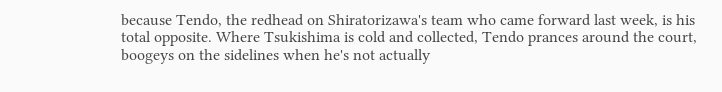because Tendo, the redhead on Shiratorizawa's team who came forward last week, is his total opposite. Where Tsukishima is cold and collected, Tendo prances around the court, boogeys on the sidelines when he's not actually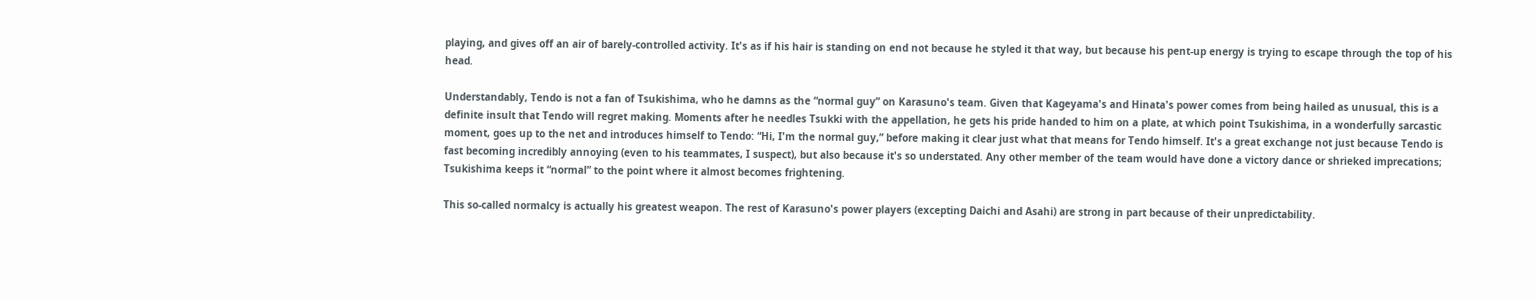playing, and gives off an air of barely-controlled activity. It's as if his hair is standing on end not because he styled it that way, but because his pent-up energy is trying to escape through the top of his head.

Understandably, Tendo is not a fan of Tsukishima, who he damns as the “normal guy” on Karasuno's team. Given that Kageyama's and Hinata's power comes from being hailed as unusual, this is a definite insult that Tendo will regret making. Moments after he needles Tsukki with the appellation, he gets his pride handed to him on a plate, at which point Tsukishima, in a wonderfully sarcastic moment, goes up to the net and introduces himself to Tendo: “Hi, I'm the normal guy,” before making it clear just what that means for Tendo himself. It's a great exchange not just because Tendo is fast becoming incredibly annoying (even to his teammates, I suspect), but also because it's so understated. Any other member of the team would have done a victory dance or shrieked imprecations; Tsukishima keeps it “normal” to the point where it almost becomes frightening.

This so-called normalcy is actually his greatest weapon. The rest of Karasuno's power players (excepting Daichi and Asahi) are strong in part because of their unpredictability.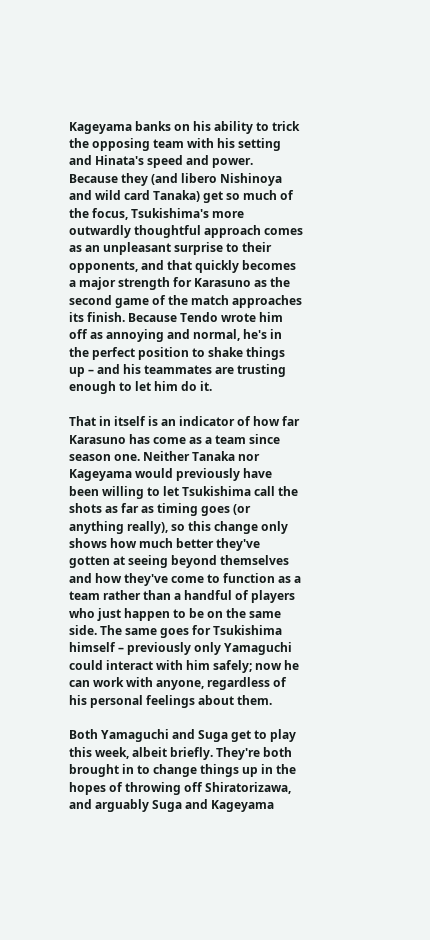Kageyama banks on his ability to trick the opposing team with his setting and Hinata's speed and power. Because they (and libero Nishinoya and wild card Tanaka) get so much of the focus, Tsukishima's more outwardly thoughtful approach comes as an unpleasant surprise to their opponents, and that quickly becomes a major strength for Karasuno as the second game of the match approaches its finish. Because Tendo wrote him off as annoying and normal, he's in the perfect position to shake things up – and his teammates are trusting enough to let him do it.

That in itself is an indicator of how far Karasuno has come as a team since season one. Neither Tanaka nor Kageyama would previously have been willing to let Tsukishima call the shots as far as timing goes (or anything really), so this change only shows how much better they've gotten at seeing beyond themselves and how they've come to function as a team rather than a handful of players who just happen to be on the same side. The same goes for Tsukishima himself – previously only Yamaguchi could interact with him safely; now he can work with anyone, regardless of his personal feelings about them.

Both Yamaguchi and Suga get to play this week, albeit briefly. They're both brought in to change things up in the hopes of throwing off Shiratorizawa, and arguably Suga and Kageyama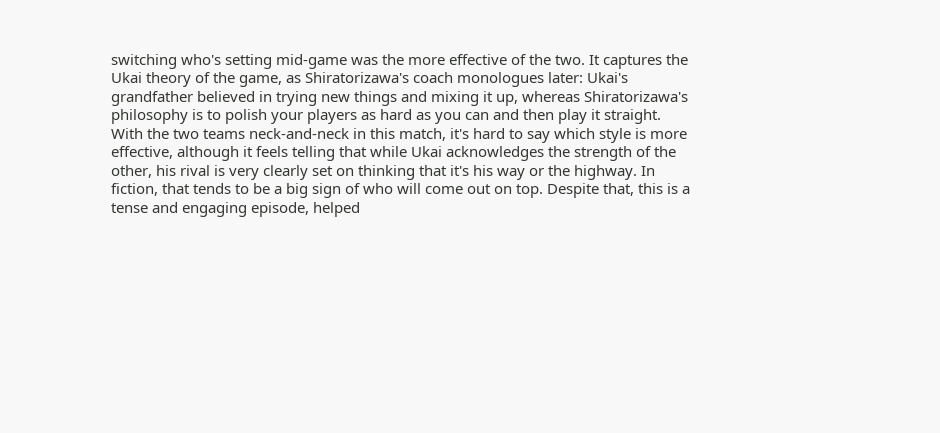switching who's setting mid-game was the more effective of the two. It captures the Ukai theory of the game, as Shiratorizawa's coach monologues later: Ukai's grandfather believed in trying new things and mixing it up, whereas Shiratorizawa's philosophy is to polish your players as hard as you can and then play it straight. With the two teams neck-and-neck in this match, it's hard to say which style is more effective, although it feels telling that while Ukai acknowledges the strength of the other, his rival is very clearly set on thinking that it's his way or the highway. In fiction, that tends to be a big sign of who will come out on top. Despite that, this is a tense and engaging episode, helped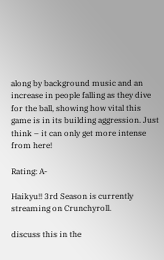along by background music and an increase in people falling as they dive for the ball, showing how vital this game is in its building aggression. Just think – it can only get more intense from here!

Rating: A-

Haikyu!! 3rd Season is currently streaming on Crunchyroll.

discuss this in the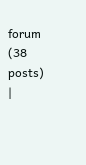forum (38 posts) |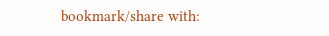bookmark/share with: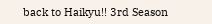back to Haikyu!! 3rd Season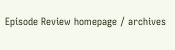Episode Review homepage / archives